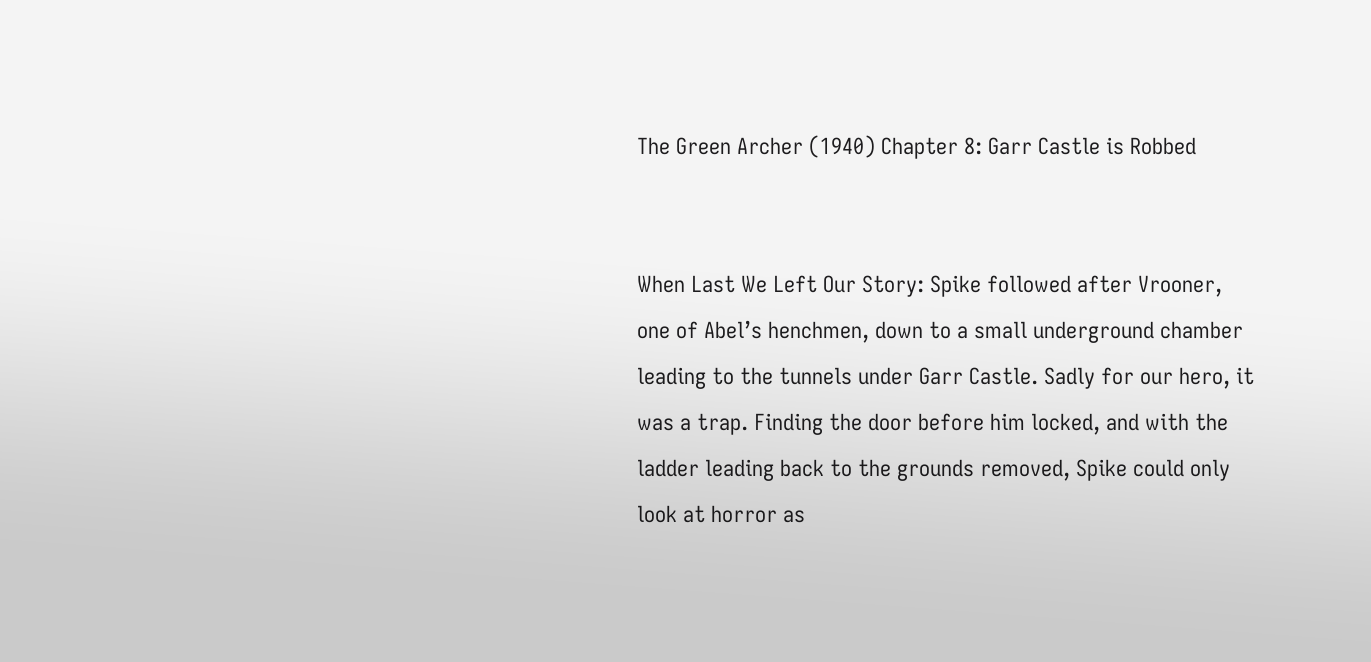The Green Archer (1940) Chapter 8: Garr Castle is Robbed


When Last We Left Our Story: Spike followed after Vrooner, one of Abel’s henchmen, down to a small underground chamber leading to the tunnels under Garr Castle. Sadly for our hero, it was a trap. Finding the door before him locked, and with the ladder leading back to the grounds removed, Spike could only look at horror as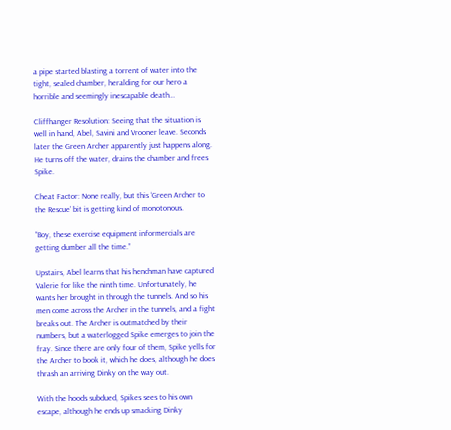a pipe started blasting a torrent of water into the tight, sealed chamber, heralding for our hero a horrible and seemingly inescapable death…

Cliffhanger Resolution: Seeing that the situation is well in hand, Abel, Savini and Vrooner leave. Seconds later the Green Archer apparently just happens along. He turns off the water, drains the chamber and frees Spike.

Cheat Factor: None really, but this ‘Green Archer to the Rescue’ bit is getting kind of monotonous.

“Boy, these exercise equipment informercials are getting dumber all the time.”

Upstairs, Abel learns that his henchman have captured Valerie for like the ninth time. Unfortunately, he wants her brought in through the tunnels. And so his men come across the Archer in the tunnels, and a fight breaks out. The Archer is outmatched by their numbers, but a waterlogged Spike emerges to join the fray. Since there are only four of them, Spike yells for the Archer to book it, which he does, although he does thrash an arriving Dinky on the way out.

With the hoods subdued, Spikes sees to his own escape, although he ends up smacking Dinky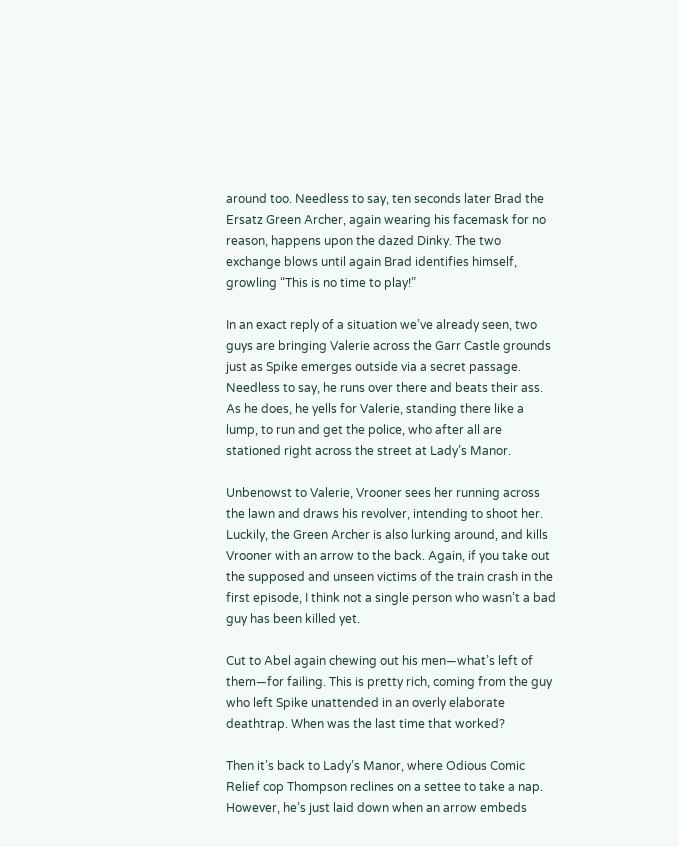around too. Needless to say, ten seconds later Brad the Ersatz Green Archer, again wearing his facemask for no reason, happens upon the dazed Dinky. The two exchange blows until again Brad identifies himself, growling “This is no time to play!”

In an exact reply of a situation we’ve already seen, two guys are bringing Valerie across the Garr Castle grounds just as Spike emerges outside via a secret passage. Needless to say, he runs over there and beats their ass. As he does, he yells for Valerie, standing there like a lump, to run and get the police, who after all are stationed right across the street at Lady’s Manor.

Unbenowst to Valerie, Vrooner sees her running across the lawn and draws his revolver, intending to shoot her. Luckily, the Green Archer is also lurking around, and kills Vrooner with an arrow to the back. Again, if you take out the supposed and unseen victims of the train crash in the first episode, I think not a single person who wasn’t a bad guy has been killed yet.

Cut to Abel again chewing out his men—what’s left of them—for failing. This is pretty rich, coming from the guy who left Spike unattended in an overly elaborate deathtrap. When was the last time that worked?

Then it’s back to Lady’s Manor, where Odious Comic Relief cop Thompson reclines on a settee to take a nap. However, he’s just laid down when an arrow embeds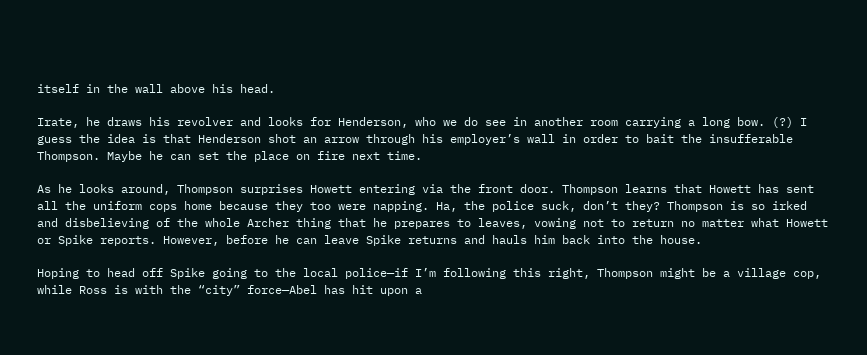itself in the wall above his head.

Irate, he draws his revolver and looks for Henderson, who we do see in another room carrying a long bow. (?) I guess the idea is that Henderson shot an arrow through his employer’s wall in order to bait the insufferable Thompson. Maybe he can set the place on fire next time.

As he looks around, Thompson surprises Howett entering via the front door. Thompson learns that Howett has sent all the uniform cops home because they too were napping. Ha, the police suck, don’t they? Thompson is so irked and disbelieving of the whole Archer thing that he prepares to leaves, vowing not to return no matter what Howett or Spike reports. However, before he can leave Spike returns and hauls him back into the house.

Hoping to head off Spike going to the local police—if I’m following this right, Thompson might be a village cop, while Ross is with the “city” force—Abel has hit upon a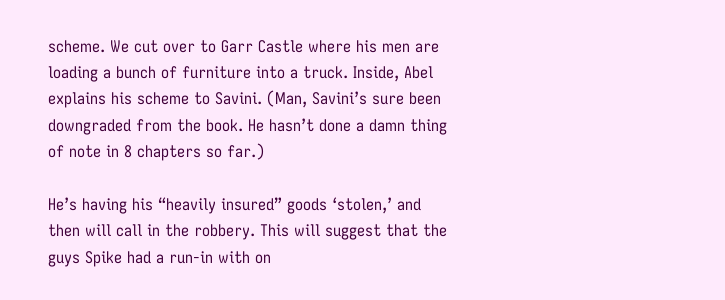scheme. We cut over to Garr Castle where his men are loading a bunch of furniture into a truck. Inside, Abel explains his scheme to Savini. (Man, Savini’s sure been downgraded from the book. He hasn’t done a damn thing of note in 8 chapters so far.)

He’s having his “heavily insured” goods ‘stolen,’ and then will call in the robbery. This will suggest that the guys Spike had a run-in with on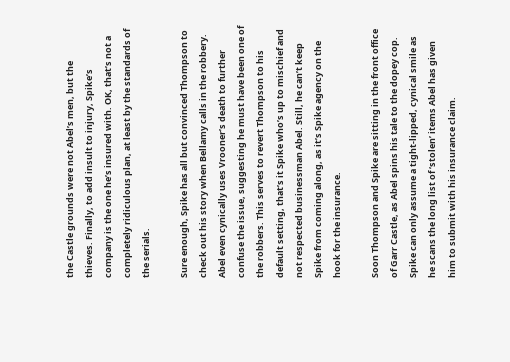the Castle grounds were not Abel’s men, but the thieves. Finally, to add insult to injury, Spike’s company is the one he’s insured with. OK, that’s not a completely ridiculous plan, at least by the standards of the serials.

Sure enough, Spike has all but convinced Thompson to check out his story when Bellamy calls in the robbery. Abel even cynically uses Vrooner’s death to further confuse the issue, suggesting he must have been one of the robbers. This serves to revert Thompson to his default setting, that’s it Spike who’s up to mischief and not respected businessman Abel. Still, he can’t keep Spike from coming along, as it’s Spike agency on the hook for the insurance.

Soon Thompson and Spike are sitting in the front office of Garr Castle, as Abel spins his tale to the dopey cop. Spike can only assume a tight-lipped, cynical smile as he scans the long list of ‘stolen’ items Abel has given him to submit with his insurance claim.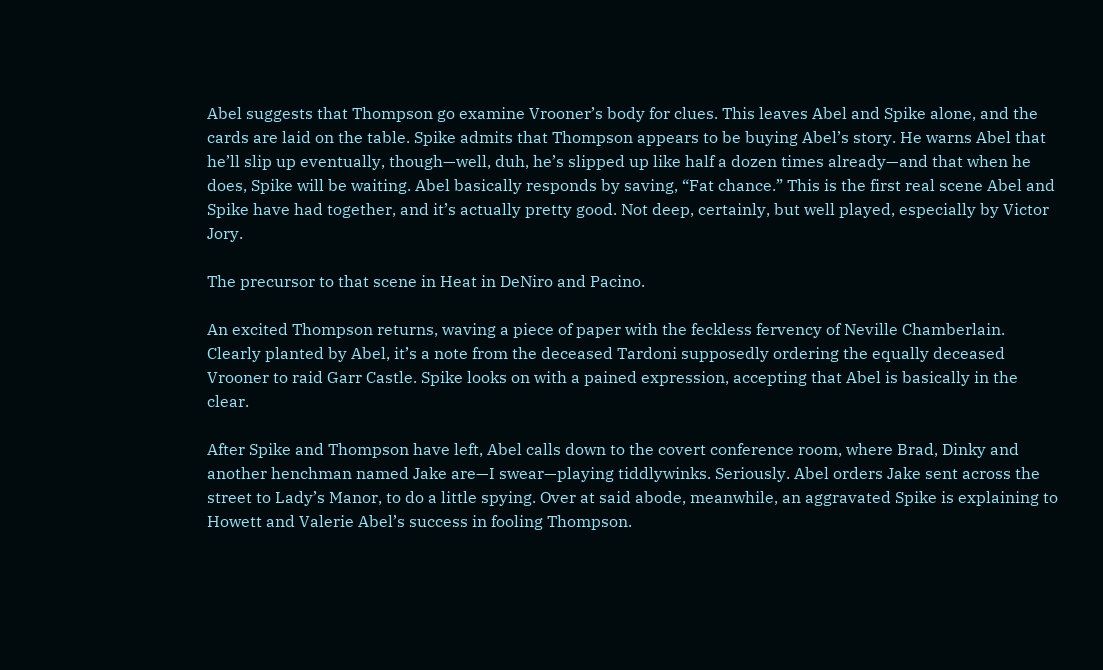Abel suggests that Thompson go examine Vrooner’s body for clues. This leaves Abel and Spike alone, and the cards are laid on the table. Spike admits that Thompson appears to be buying Abel’s story. He warns Abel that he’ll slip up eventually, though—well, duh, he’s slipped up like half a dozen times already—and that when he does, Spike will be waiting. Abel basically responds by saving, “Fat chance.” This is the first real scene Abel and Spike have had together, and it’s actually pretty good. Not deep, certainly, but well played, especially by Victor Jory.

The precursor to that scene in Heat in DeNiro and Pacino.

An excited Thompson returns, waving a piece of paper with the feckless fervency of Neville Chamberlain.  Clearly planted by Abel, it’s a note from the deceased Tardoni supposedly ordering the equally deceased Vrooner to raid Garr Castle. Spike looks on with a pained expression, accepting that Abel is basically in the clear.

After Spike and Thompson have left, Abel calls down to the covert conference room, where Brad, Dinky and another henchman named Jake are—I swear—playing tiddlywinks. Seriously. Abel orders Jake sent across the street to Lady’s Manor, to do a little spying. Over at said abode, meanwhile, an aggravated Spike is explaining to Howett and Valerie Abel’s success in fooling Thompson.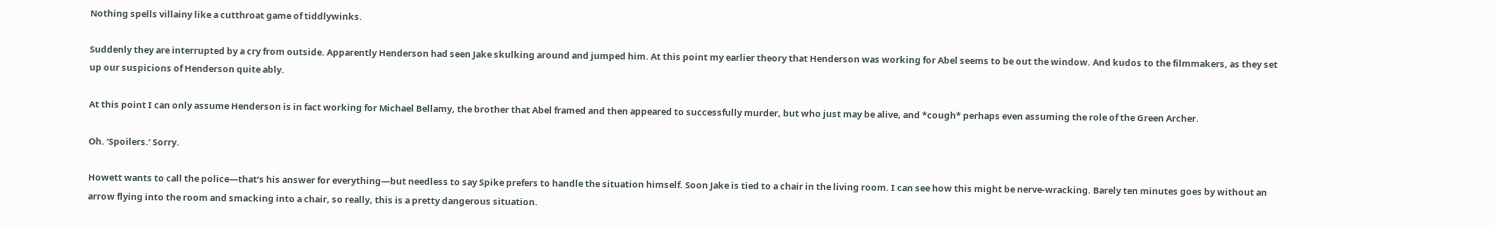Nothing spells villainy like a cutthroat game of tiddlywinks.

Suddenly they are interrupted by a cry from outside. Apparently Henderson had seen Jake skulking around and jumped him. At this point my earlier theory that Henderson was working for Abel seems to be out the window. And kudos to the filmmakers, as they set up our suspicions of Henderson quite ably.

At this point I can only assume Henderson is in fact working for Michael Bellamy, the brother that Abel framed and then appeared to successfully murder, but who just may be alive, and *cough* perhaps even assuming the role of the Green Archer.

Oh. ‘Spoilers.’ Sorry.

Howett wants to call the police—that’s his answer for everything—but needless to say Spike prefers to handle the situation himself. Soon Jake is tied to a chair in the living room. I can see how this might be nerve-wracking. Barely ten minutes goes by without an arrow flying into the room and smacking into a chair, so really, this is a pretty dangerous situation.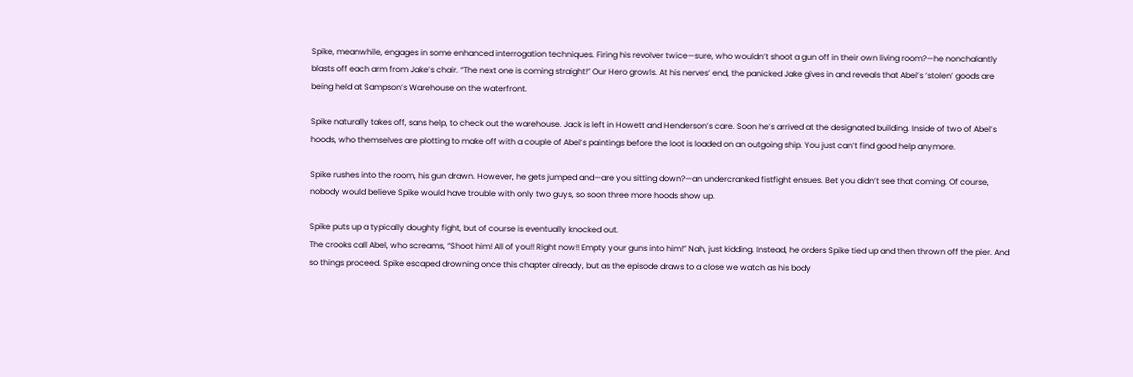Spike, meanwhile, engages in some enhanced interrogation techniques. Firing his revolver twice—sure, who wouldn’t shoot a gun off in their own living room?—he nonchalantly blasts off each arm from Jake’s chair. “The next one is coming straight!” Our Hero growls. At his nerves’ end, the panicked Jake gives in and reveals that Abel’s ‘stolen’ goods are being held at Sampson’s Warehouse on the waterfront.

Spike naturally takes off, sans help, to check out the warehouse. Jack is left in Howett and Henderson’s care. Soon he’s arrived at the designated building. Inside of two of Abel’s hoods, who themselves are plotting to make off with a couple of Abel’s paintings before the loot is loaded on an outgoing ship. You just can’t find good help anymore.

Spike rushes into the room, his gun drawn. However, he gets jumped and—are you sitting down?—an undercranked fistfight ensues. Bet you didn’t see that coming. Of course, nobody would believe Spike would have trouble with only two guys, so soon three more hoods show up.

Spike puts up a typically doughty fight, but of course is eventually knocked out.
The crooks call Abel, who screams, “Shoot him! All of you!! Right now!! Empty your guns into him!” Nah, just kidding. Instead, he orders Spike tied up and then thrown off the pier. And so things proceed. Spike escaped drowning once this chapter already, but as the episode draws to a close we watch as his body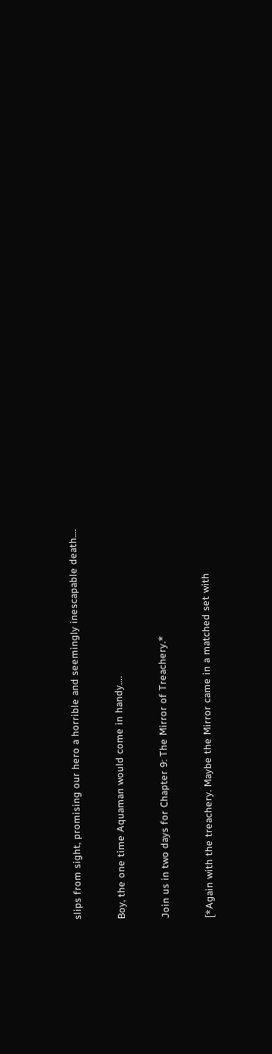slips from sight, promising our hero a horrible and seemingly inescapable death.…

Boy, the one time Aquaman would come in handy….

Join us in two days for Chapter 9: The Mirror of Treachery.*

[*Again with the treachery. Maybe the Mirror came in a matched set with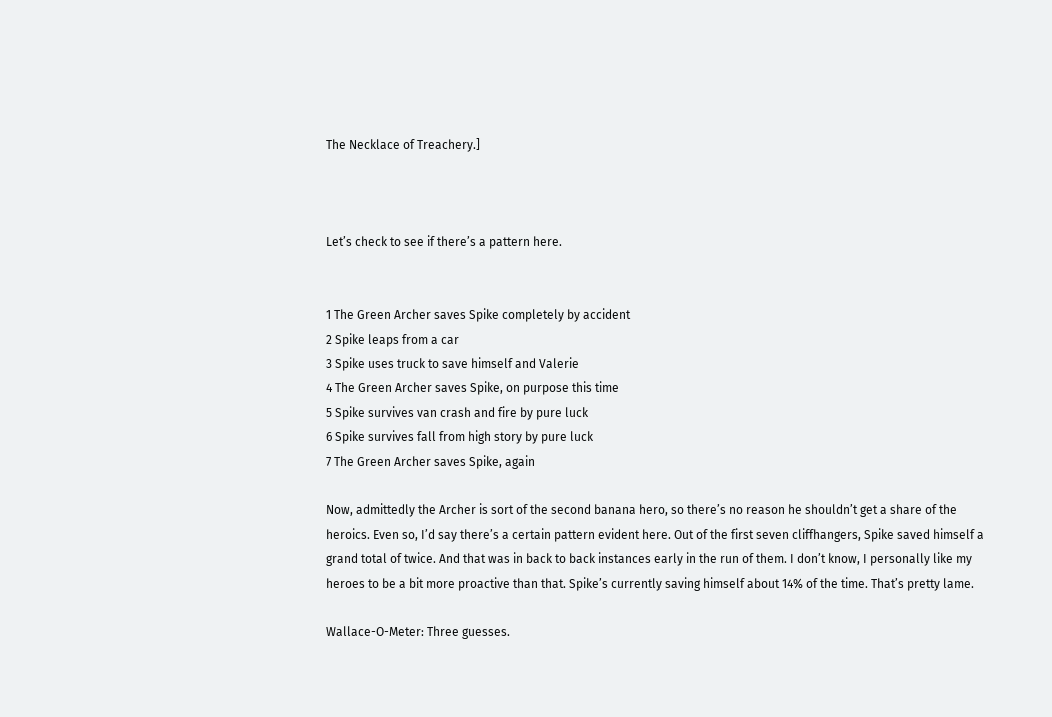The Necklace of Treachery.]



Let’s check to see if there’s a pattern here.


1 The Green Archer saves Spike completely by accident
2 Spike leaps from a car
3 Spike uses truck to save himself and Valerie
4 The Green Archer saves Spike, on purpose this time
5 Spike survives van crash and fire by pure luck
6 Spike survives fall from high story by pure luck
7 The Green Archer saves Spike, again

Now, admittedly the Archer is sort of the second banana hero, so there’s no reason he shouldn’t get a share of the heroics. Even so, I’d say there’s a certain pattern evident here. Out of the first seven cliffhangers, Spike saved himself a grand total of twice. And that was in back to back instances early in the run of them. I don’t know, I personally like my heroes to be a bit more proactive than that. Spike’s currently saving himself about 14% of the time. That’s pretty lame.

Wallace-O-Meter: Three guesses.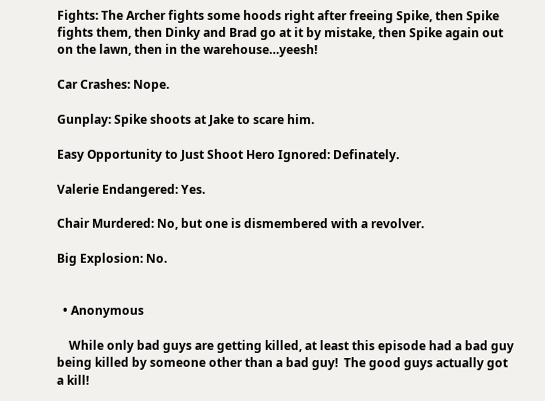Fights: The Archer fights some hoods right after freeing Spike, then Spike fights them, then Dinky and Brad go at it by mistake, then Spike again out on the lawn, then in the warehouse…yeesh!

Car Crashes: Nope.

Gunplay: Spike shoots at Jake to scare him.

Easy Opportunity to Just Shoot Hero Ignored: Definately.

Valerie Endangered: Yes.

Chair Murdered: No, but one is dismembered with a revolver.

Big Explosion: No.


  • Anonymous

    While only bad guys are getting killed, at least this episode had a bad guy being killed by someone other than a bad guy!  The good guys actually got a kill!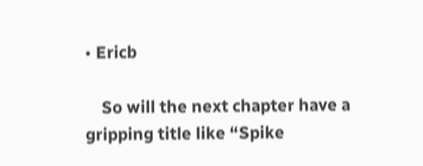• Ericb

    So will the next chapter have a gripping title like “Spike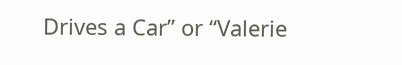Drives a Car” or “Valerie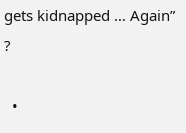gets kidnapped … Again” ?

  •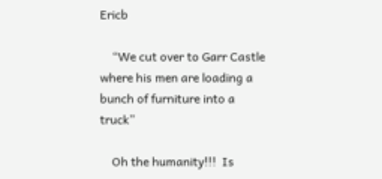Ericb

    “We cut over to Garr Castle where his men are loading a bunch of furniture into a truck”

    Oh the humanity!!!  Is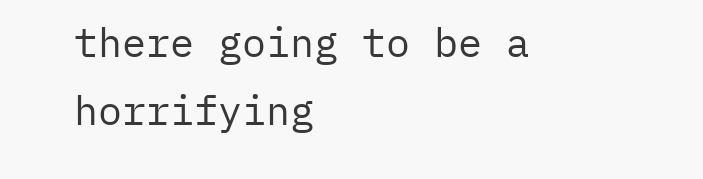there going to be a horrifying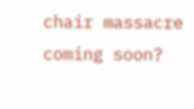chair massacre coming soon?